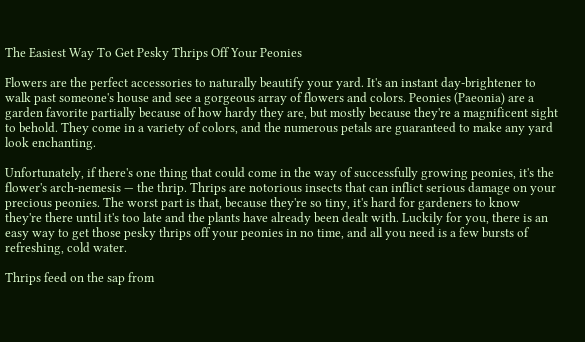The Easiest Way To Get Pesky Thrips Off Your Peonies

Flowers are the perfect accessories to naturally beautify your yard. It's an instant day-brightener to walk past someone's house and see a gorgeous array of flowers and colors. Peonies (Paeonia) are a garden favorite partially because of how hardy they are, but mostly because they're a magnificent sight to behold. They come in a variety of colors, and the numerous petals are guaranteed to make any yard look enchanting.

Unfortunately, if there's one thing that could come in the way of successfully growing peonies, it's the flower's arch-nemesis — the thrip. Thrips are notorious insects that can inflict serious damage on your precious peonies. The worst part is that, because they're so tiny, it's hard for gardeners to know they're there until it's too late and the plants have already been dealt with. Luckily for you, there is an easy way to get those pesky thrips off your peonies in no time, and all you need is a few bursts of refreshing, cold water.

Thrips feed on the sap from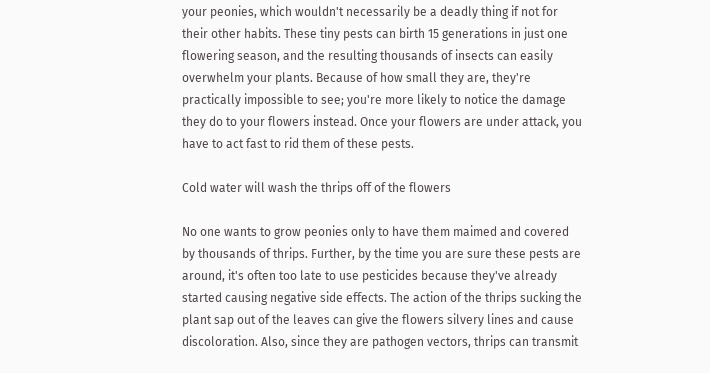your peonies, which wouldn't necessarily be a deadly thing if not for their other habits. These tiny pests can birth 15 generations in just one flowering season, and the resulting thousands of insects can easily overwhelm your plants. Because of how small they are, they're practically impossible to see; you're more likely to notice the damage they do to your flowers instead. Once your flowers are under attack, you have to act fast to rid them of these pests.

Cold water will wash the thrips off of the flowers

No one wants to grow peonies only to have them maimed and covered by thousands of thrips. Further, by the time you are sure these pests are around, it's often too late to use pesticides because they've already started causing negative side effects. The action of the thrips sucking the plant sap out of the leaves can give the flowers silvery lines and cause discoloration. Also, since they are pathogen vectors, thrips can transmit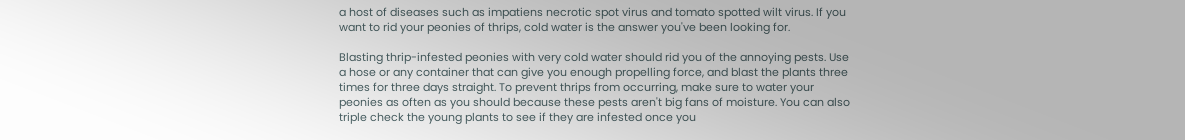a host of diseases such as impatiens necrotic spot virus and tomato spotted wilt virus. If you want to rid your peonies of thrips, cold water is the answer you've been looking for.

Blasting thrip-infested peonies with very cold water should rid you of the annoying pests. Use a hose or any container that can give you enough propelling force, and blast the plants three times for three days straight. To prevent thrips from occurring, make sure to water your peonies as often as you should because these pests aren't big fans of moisture. You can also triple check the young plants to see if they are infested once you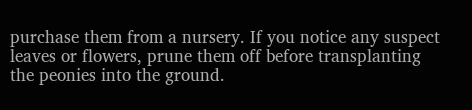purchase them from a nursery. If you notice any suspect leaves or flowers, prune them off before transplanting the peonies into the ground.